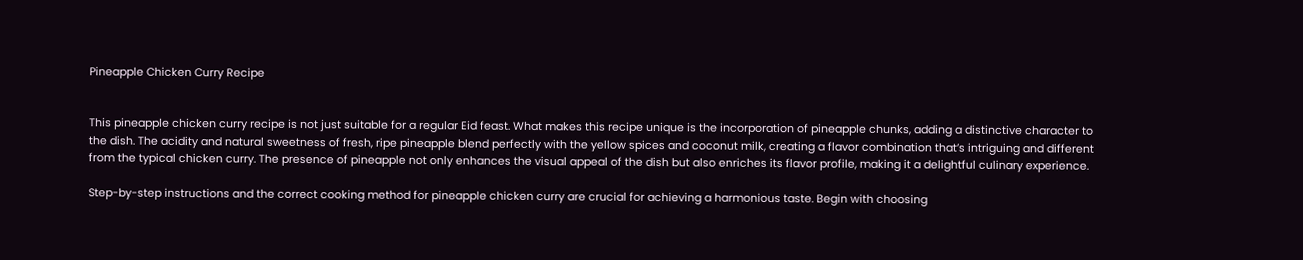Pineapple Chicken Curry Recipe


This pineapple chicken curry recipe is not just suitable for a regular Eid feast. What makes this recipe unique is the incorporation of pineapple chunks, adding a distinctive character to the dish. The acidity and natural sweetness of fresh, ripe pineapple blend perfectly with the yellow spices and coconut milk, creating a flavor combination that’s intriguing and different from the typical chicken curry. The presence of pineapple not only enhances the visual appeal of the dish but also enriches its flavor profile, making it a delightful culinary experience.

Step-by-step instructions and the correct cooking method for pineapple chicken curry are crucial for achieving a harmonious taste. Begin with choosing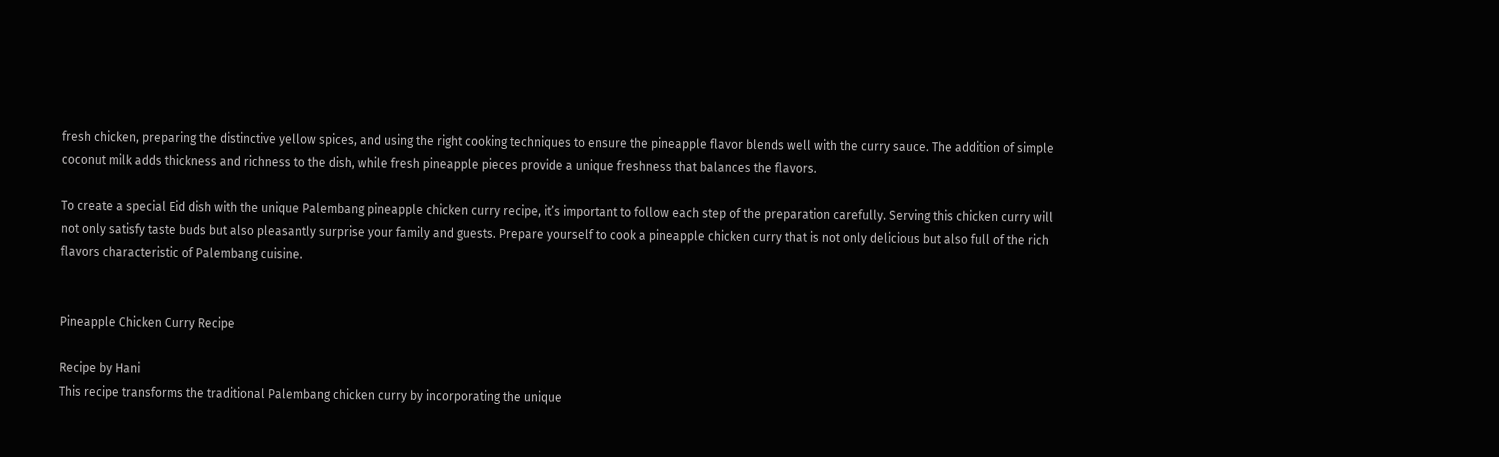fresh chicken, preparing the distinctive yellow spices, and using the right cooking techniques to ensure the pineapple flavor blends well with the curry sauce. The addition of simple coconut milk adds thickness and richness to the dish, while fresh pineapple pieces provide a unique freshness that balances the flavors.

To create a special Eid dish with the unique Palembang pineapple chicken curry recipe, it’s important to follow each step of the preparation carefully. Serving this chicken curry will not only satisfy taste buds but also pleasantly surprise your family and guests. Prepare yourself to cook a pineapple chicken curry that is not only delicious but also full of the rich flavors characteristic of Palembang cuisine.


Pineapple Chicken Curry Recipe

Recipe by Hani
This recipe transforms the traditional Palembang chicken curry by incorporating the unique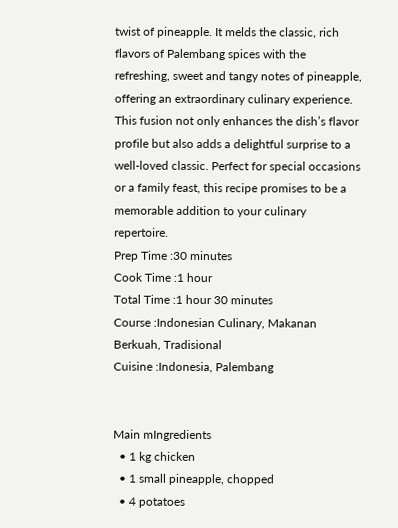twist of pineapple. It melds the classic, rich flavors of Palembang spices with the refreshing, sweet and tangy notes of pineapple, offering an extraordinary culinary experience. This fusion not only enhances the dish’s flavor profile but also adds a delightful surprise to a well-loved classic. Perfect for special occasions or a family feast, this recipe promises to be a memorable addition to your culinary repertoire.
Prep Time :30 minutes
Cook Time :1 hour
Total Time :1 hour 30 minutes
Course :Indonesian Culinary, Makanan Berkuah, Tradisional
Cuisine :Indonesia, Palembang


Main mIngredients
  • 1 kg chicken
  • 1 small pineapple, chopped
  • 4 potatoes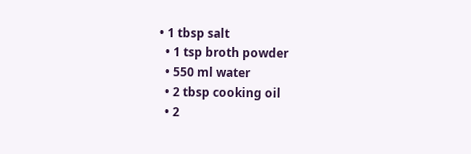• 1 tbsp salt
  • 1 tsp broth powder
  • 550 ml water
  • 2 tbsp cooking oil
  • 2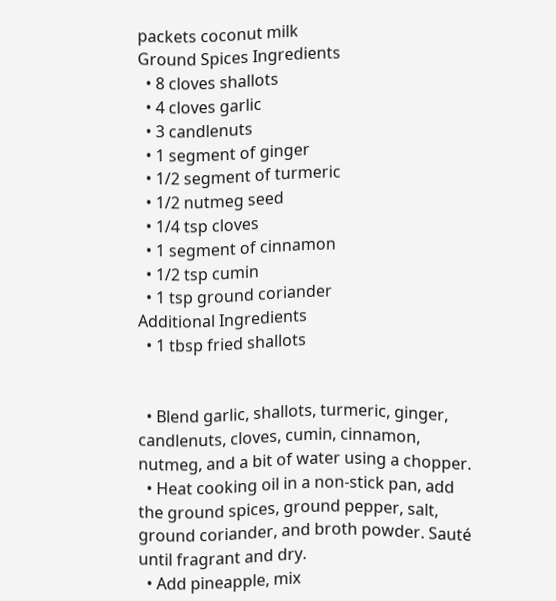packets coconut milk
Ground Spices Ingredients
  • 8 cloves shallots
  • 4 cloves garlic
  • 3 candlenuts
  • 1 segment of ginger
  • 1/2 segment of turmeric
  • 1/2 nutmeg seed
  • 1/4 tsp cloves
  • 1 segment of cinnamon
  • 1/2 tsp cumin
  • 1 tsp ground coriander
Additional Ingredients
  • 1 tbsp fried shallots


  • Blend garlic, shallots, turmeric, ginger, candlenuts, cloves, cumin, cinnamon, nutmeg, and a bit of water using a chopper.
  • Heat cooking oil in a non-stick pan, add the ground spices, ground pepper, salt, ground coriander, and broth powder. Sauté until fragrant and dry.
  • Add pineapple, mix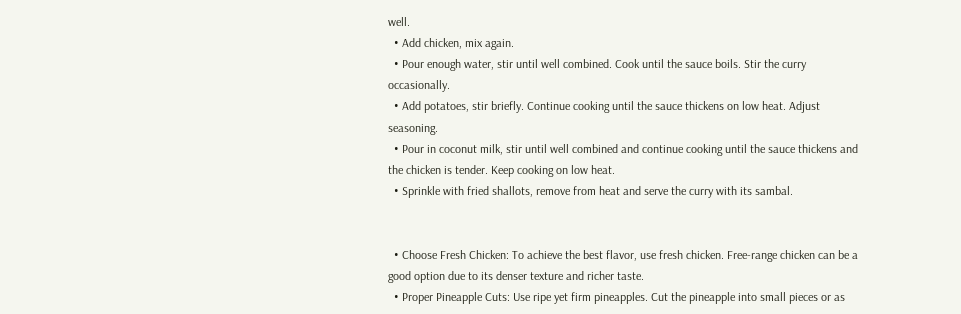well.
  • Add chicken, mix again.
  • Pour enough water, stir until well combined. Cook until the sauce boils. Stir the curry occasionally.
  • Add potatoes, stir briefly. Continue cooking until the sauce thickens on low heat. Adjust seasoning.
  • Pour in coconut milk, stir until well combined and continue cooking until the sauce thickens and the chicken is tender. Keep cooking on low heat.
  • Sprinkle with fried shallots, remove from heat and serve the curry with its sambal.


  • Choose Fresh Chicken: To achieve the best flavor, use fresh chicken. Free-range chicken can be a good option due to its denser texture and richer taste.
  • Proper Pineapple Cuts: Use ripe yet firm pineapples. Cut the pineapple into small pieces or as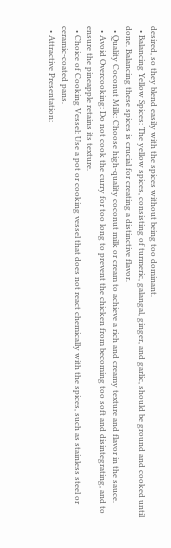desired, so they blend easily with the spices without being too dominant.
  • Balancing Yellow Spices: The yellow spices, consisting of turmeric, galangal, ginger, and garlic, should be ground and cooked until done. Balancing these spices is crucial for creating a distinctive flavor.
  • Quality Coconut Milk: Choose high-quality coconut milk or cream to achieve a rich and creamy texture and flavor in the sauce.
  • Avoid Overcooking: Do not cook the curry for too long to prevent the chicken from becoming too soft and disintegrating, and to ensure the pineapple retains its texture.
  • Choice of Cooking Vessel: Use a pot or cooking vessel that does not react chemically with the spices, such as stainless steel or ceramic-coated pans.
  • Attractive Presentation: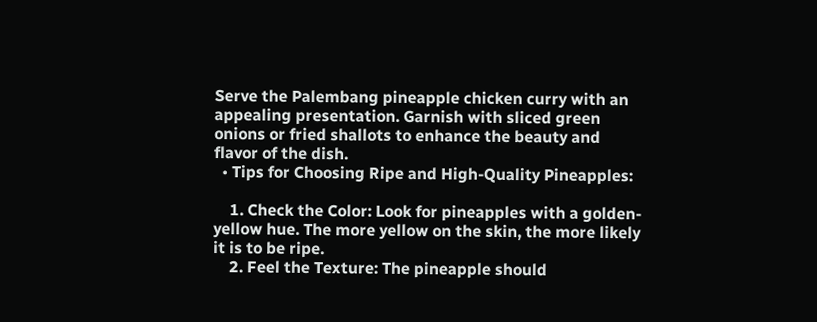Serve the Palembang pineapple chicken curry with an appealing presentation. Garnish with sliced green onions or fried shallots to enhance the beauty and flavor of the dish.
  • Tips for Choosing Ripe and High-Quality Pineapples:

    1. Check the Color: Look for pineapples with a golden-yellow hue. The more yellow on the skin, the more likely it is to be ripe.
    2. Feel the Texture: The pineapple should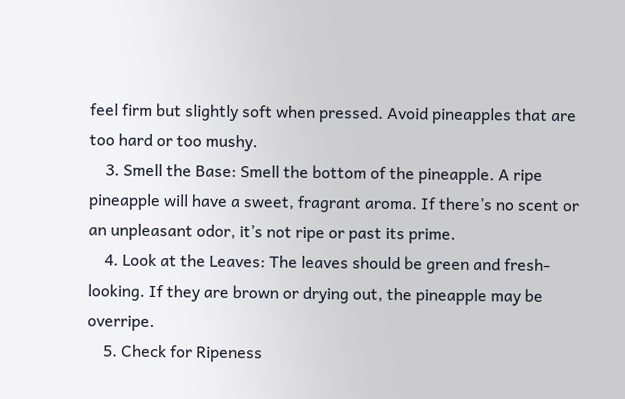feel firm but slightly soft when pressed. Avoid pineapples that are too hard or too mushy.
    3. Smell the Base: Smell the bottom of the pineapple. A ripe pineapple will have a sweet, fragrant aroma. If there’s no scent or an unpleasant odor, it’s not ripe or past its prime.
    4. Look at the Leaves: The leaves should be green and fresh-looking. If they are brown or drying out, the pineapple may be overripe.
    5. Check for Ripeness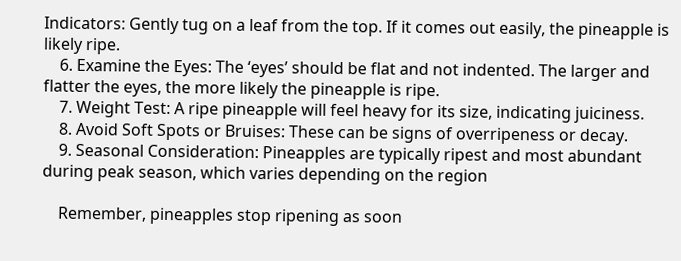Indicators: Gently tug on a leaf from the top. If it comes out easily, the pineapple is likely ripe.
    6. Examine the Eyes: The ‘eyes’ should be flat and not indented. The larger and flatter the eyes, the more likely the pineapple is ripe.
    7. Weight Test: A ripe pineapple will feel heavy for its size, indicating juiciness.
    8. Avoid Soft Spots or Bruises: These can be signs of overripeness or decay.
    9. Seasonal Consideration: Pineapples are typically ripest and most abundant during peak season, which varies depending on the region

    Remember, pineapples stop ripening as soon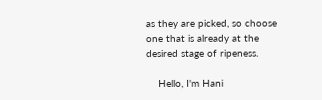as they are picked, so choose one that is already at the desired stage of ripeness.

    Hello, I'm Hani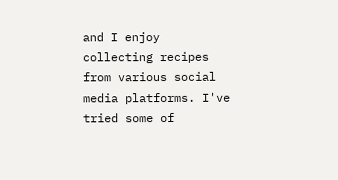and I enjoy collecting recipes from various social media platforms. I've tried some of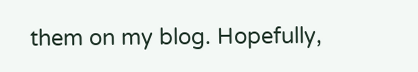them on my blog. Hopefully,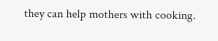they can help mothers with cooking.